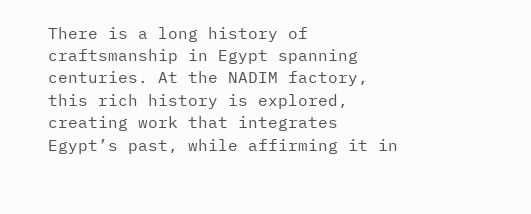There is a long history of craftsmanship in Egypt spanning centuries. At the NADIM factory, this rich history is explored, creating work that integrates Egypt’s past, while affirming it in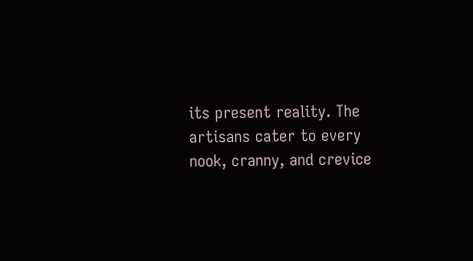its present reality. The artisans cater to every nook, cranny, and crevice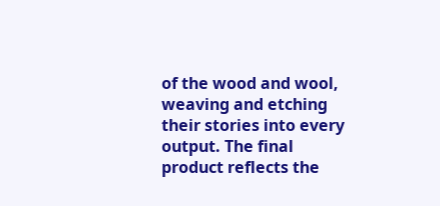of the wood and wool, weaving and etching their stories into every output. The final product reflects the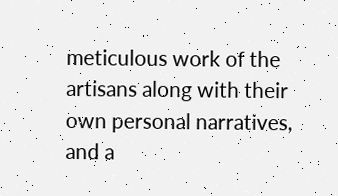meticulous work of the artisans along with their own personal narratives, and a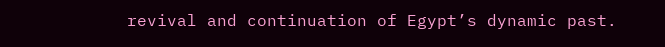revival and continuation of Egypt’s dynamic past.